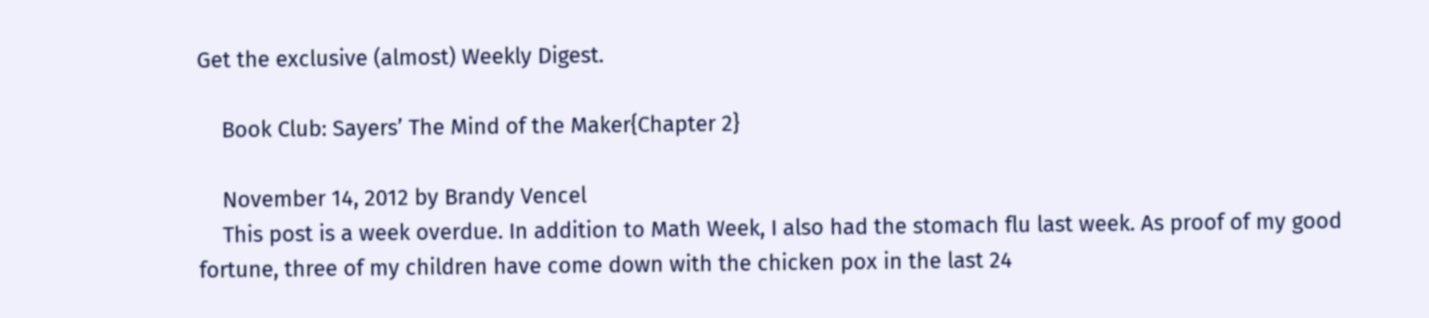Get the exclusive (almost) Weekly Digest.

    Book Club: Sayers’ The Mind of the Maker{Chapter 2}

    November 14, 2012 by Brandy Vencel
    This post is a week overdue. In addition to Math Week, I also had the stomach flu last week. As proof of my good fortune, three of my children have come down with the chicken pox in the last 24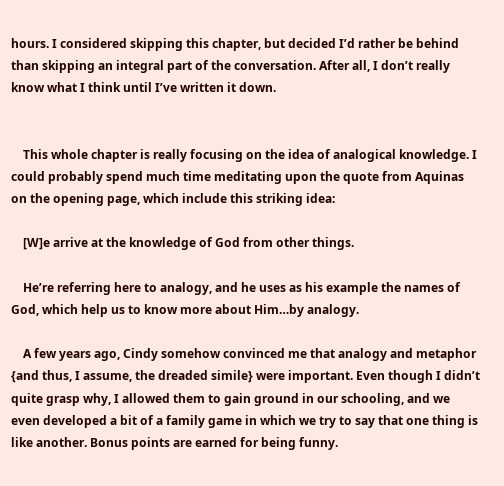hours. I considered skipping this chapter, but decided I’d rather be behind than skipping an integral part of the conversation. After all, I don’t really know what I think until I’ve written it down.


    This whole chapter is really focusing on the idea of analogical knowledge. I could probably spend much time meditating upon the quote from Aquinas on the opening page, which include this striking idea:

    [W]e arrive at the knowledge of God from other things.

    He’re referring here to analogy, and he uses as his example the names of God, which help us to know more about Him…by analogy.

    A few years ago, Cindy somehow convinced me that analogy and metaphor {and thus, I assume, the dreaded simile} were important. Even though I didn’t quite grasp why, I allowed them to gain ground in our schooling, and we even developed a bit of a family game in which we try to say that one thing is like another. Bonus points are earned for being funny.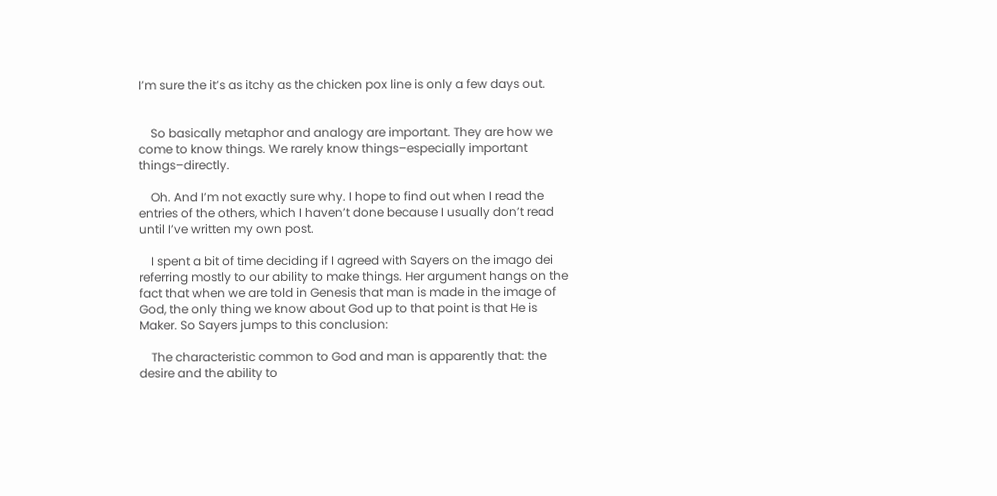I’m sure the it’s as itchy as the chicken pox line is only a few days out.


    So basically metaphor and analogy are important. They are how we come to know things. We rarely know things–especially important things–directly.

    Oh. And I’m not exactly sure why. I hope to find out when I read the entries of the others, which I haven’t done because I usually don’t read until I’ve written my own post.

    I spent a bit of time deciding if I agreed with Sayers on the imago dei referring mostly to our ability to make things. Her argument hangs on the fact that when we are told in Genesis that man is made in the image of God, the only thing we know about God up to that point is that He is Maker. So Sayers jumps to this conclusion:

    The characteristic common to God and man is apparently that: the desire and the ability to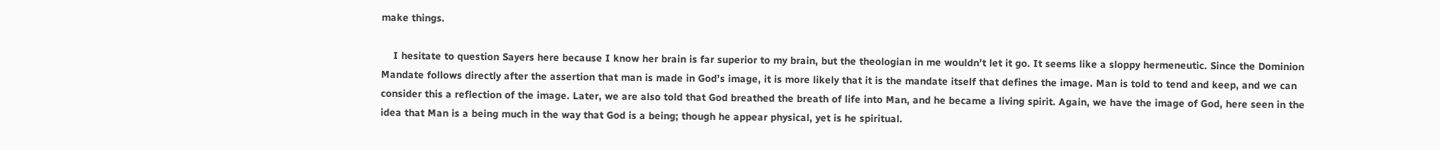make things.

    I hesitate to question Sayers here because I know her brain is far superior to my brain, but the theologian in me wouldn’t let it go. It seems like a sloppy hermeneutic. Since the Dominion Mandate follows directly after the assertion that man is made in God’s image, it is more likely that it is the mandate itself that defines the image. Man is told to tend and keep, and we can consider this a reflection of the image. Later, we are also told that God breathed the breath of life into Man, and he became a living spirit. Again, we have the image of God, here seen in the idea that Man is a being much in the way that God is a being; though he appear physical, yet is he spiritual.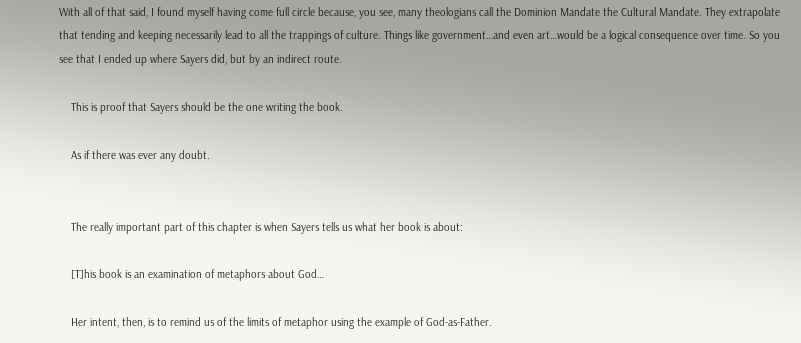With all of that said, I found myself having come full circle because, you see, many theologians call the Dominion Mandate the Cultural Mandate. They extrapolate that tending and keeping necessarily lead to all the trappings of culture. Things like government…and even art…would be a logical consequence over time. So you see that I ended up where Sayers did, but by an indirect route.

    This is proof that Sayers should be the one writing the book.

    As if there was ever any doubt.


    The really important part of this chapter is when Sayers tells us what her book is about:

    [T]his book is an examination of metaphors about God…

    Her intent, then, is to remind us of the limits of metaphor using the example of God-as-Father.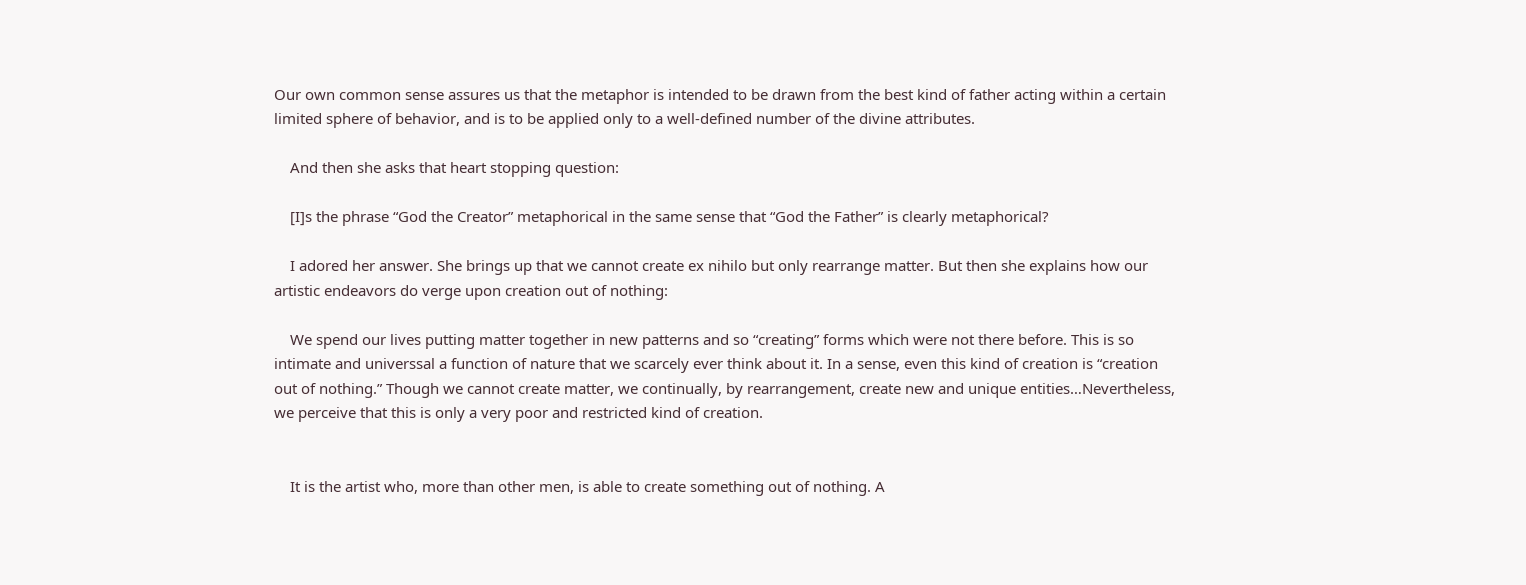Our own common sense assures us that the metaphor is intended to be drawn from the best kind of father acting within a certain limited sphere of behavior, and is to be applied only to a well-defined number of the divine attributes.

    And then she asks that heart stopping question:

    [I]s the phrase “God the Creator” metaphorical in the same sense that “God the Father” is clearly metaphorical?

    I adored her answer. She brings up that we cannot create ex nihilo but only rearrange matter. But then she explains how our artistic endeavors do verge upon creation out of nothing:

    We spend our lives putting matter together in new patterns and so “creating” forms which were not there before. This is so intimate and universsal a function of nature that we scarcely ever think about it. In a sense, even this kind of creation is “creation out of nothing.” Though we cannot create matter, we continually, by rearrangement, create new and unique entities…Nevertheless, we perceive that this is only a very poor and restricted kind of creation.


    It is the artist who, more than other men, is able to create something out of nothing. A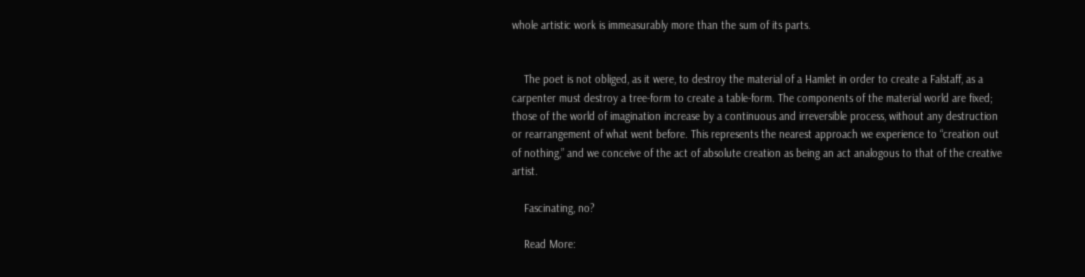whole artistic work is immeasurably more than the sum of its parts.


    The poet is not obliged, as it were, to destroy the material of a Hamlet in order to create a Falstaff, as a carpenter must destroy a tree-form to create a table-form. The components of the material world are fixed; those of the world of imagination increase by a continuous and irreversible process, without any destruction or rearrangement of what went before. This represents the nearest approach we experience to “creation out of nothing,” and we conceive of the act of absolute creation as being an act analogous to that of the creative artist.

    Fascinating, no?

    Read More: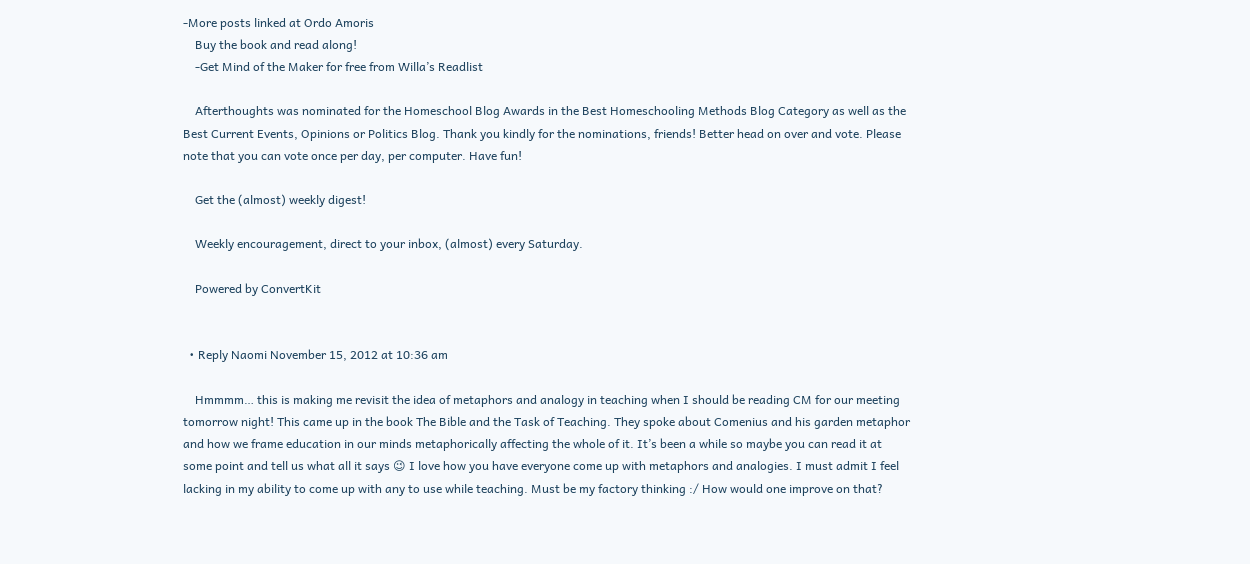-More posts linked at Ordo Amoris
    Buy the book and read along!
    -Get Mind of the Maker for free from Willa’s Readlist

    Afterthoughts was nominated for the Homeschool Blog Awards in the Best Homeschooling Methods Blog Category as well as the Best Current Events, Opinions or Politics Blog. Thank you kindly for the nominations, friends! Better head on over and vote. Please note that you can vote once per day, per computer. Have fun!

    Get the (almost) weekly digest!

    Weekly encouragement, direct to your inbox, (almost) every Saturday.

    Powered by ConvertKit


  • Reply Naomi November 15, 2012 at 10:36 am

    Hmmmm… this is making me revisit the idea of metaphors and analogy in teaching when I should be reading CM for our meeting tomorrow night! This came up in the book The Bible and the Task of Teaching. They spoke about Comenius and his garden metaphor and how we frame education in our minds metaphorically affecting the whole of it. It’s been a while so maybe you can read it at some point and tell us what all it says 😉 I love how you have everyone come up with metaphors and analogies. I must admit I feel lacking in my ability to come up with any to use while teaching. Must be my factory thinking :/ How would one improve on that?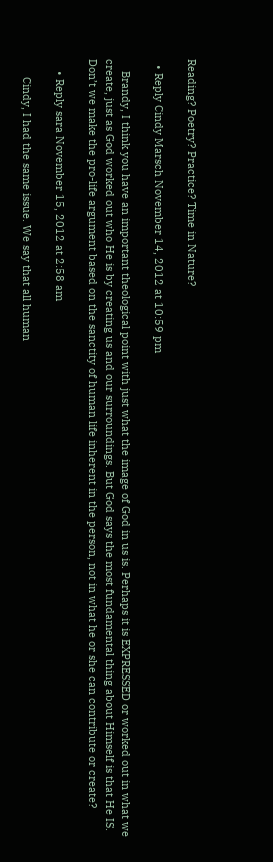Reading? Poetry? Practice? Time in Nature?

  • Reply Cindy Marsch November 14, 2012 at 10:59 pm

    Brandy, I think you have an important theological point with just what the image of God in us is. Perhaps it is EXPRESSED or worked out in what we create, just as God worked out who He is by creating us and our surroundings. But God says the most fundamental thing about Himself is that He IS. Don’t we make the pro-life argument based on the sanctity of human life inherent in the person, not in what he or she can contribute or create?

    • Reply sara November 15, 2012 at 2:58 am

      Cindy, I had the same issue. We say that all human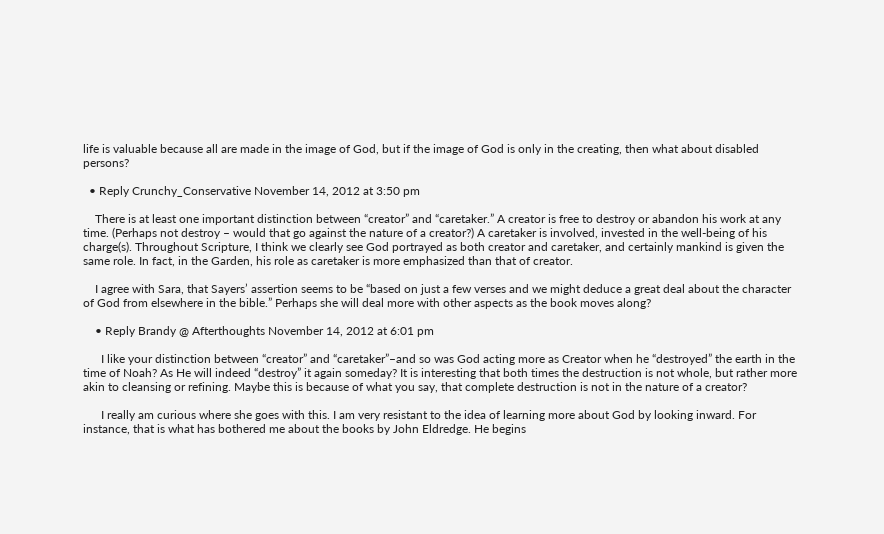life is valuable because all are made in the image of God, but if the image of God is only in the creating, then what about disabled persons?

  • Reply Crunchy_Conservative November 14, 2012 at 3:50 pm

    There is at least one important distinction between “creator” and “caretaker.” A creator is free to destroy or abandon his work at any time. (Perhaps not destroy – would that go against the nature of a creator?) A caretaker is involved, invested in the well-being of his charge(s). Throughout Scripture, I think we clearly see God portrayed as both creator and caretaker, and certainly mankind is given the same role. In fact, in the Garden, his role as caretaker is more emphasized than that of creator.

    I agree with Sara, that Sayers’ assertion seems to be “based on just a few verses and we might deduce a great deal about the character of God from elsewhere in the bible.” Perhaps she will deal more with other aspects as the book moves along?

    • Reply Brandy @ Afterthoughts November 14, 2012 at 6:01 pm

      I like your distinction between “creator” and “caretaker”–and so was God acting more as Creator when he “destroyed” the earth in the time of Noah? As He will indeed “destroy” it again someday? It is interesting that both times the destruction is not whole, but rather more akin to cleansing or refining. Maybe this is because of what you say, that complete destruction is not in the nature of a creator?

      I really am curious where she goes with this. I am very resistant to the idea of learning more about God by looking inward. For instance, that is what has bothered me about the books by John Eldredge. He begins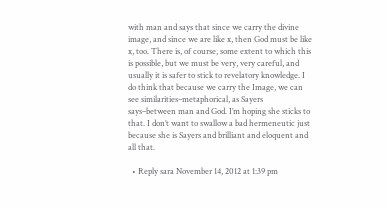with man and says that since we carry the divine image, and since we are like x, then God must be like x, too. There is, of course, some extent to which this is possible, but we must be very, very careful, and usually it is safer to stick to revelatory knowledge. I do think that because we carry the Image, we can see similarities–metaphorical, as Sayers says–between man and God. I’m hoping she sticks to that. I don’t want to swallow a bad hermeneutic just because she is Sayers and brilliant and eloquent and all that.

  • Reply sara November 14, 2012 at 1:39 pm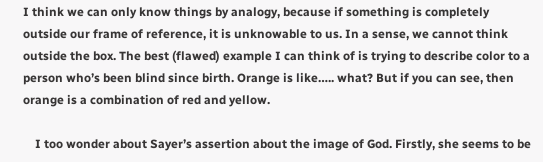I think we can only know things by analogy, because if something is completely outside our frame of reference, it is unknowable to us. In a sense, we cannot think outside the box. The best (flawed) example I can think of is trying to describe color to a person who’s been blind since birth. Orange is like….. what? But if you can see, then orange is a combination of red and yellow.

    I too wonder about Sayer’s assertion about the image of God. Firstly, she seems to be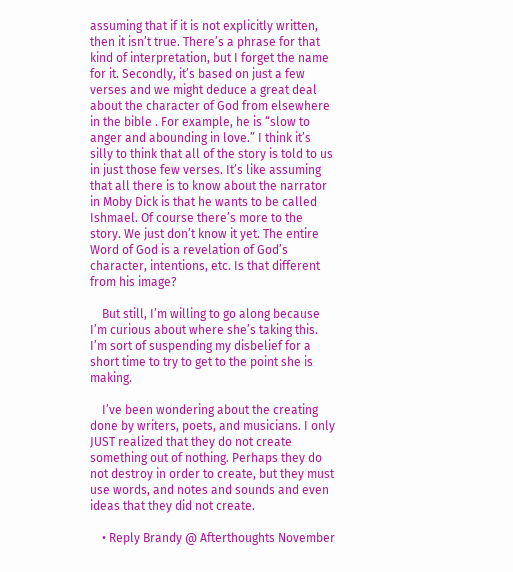assuming that if it is not explicitly written, then it isn’t true. There’s a phrase for that kind of interpretation, but I forget the name for it. Secondly, it’s based on just a few verses and we might deduce a great deal about the character of God from elsewhere in the bible . For example, he is “slow to anger and abounding in love.” I think it’s silly to think that all of the story is told to us in just those few verses. It’s like assuming that all there is to know about the narrator in Moby Dick is that he wants to be called Ishmael. Of course there’s more to the story. We just don’t know it yet. The entire Word of God is a revelation of God’s character, intentions, etc. Is that different from his image?

    But still, I’m willing to go along because I’m curious about where she’s taking this. I’m sort of suspending my disbelief for a short time to try to get to the point she is making.

    I’ve been wondering about the creating done by writers, poets, and musicians. I only JUST realized that they do not create something out of nothing. Perhaps they do not destroy in order to create, but they must use words, and notes and sounds and even ideas that they did not create.

    • Reply Brandy @ Afterthoughts November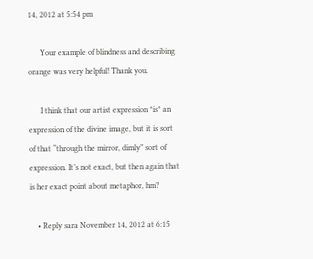14, 2012 at 5:54 pm

      Your example of blindness and describing orange was very helpful! Thank you.

      I think that our artist expression *is* an expression of the divine image, but it is sort of that “through the mirror, dimly” sort of expression. It’s not exact, but then again that is her exact point about metaphor, hm?

    • Reply sara November 14, 2012 at 6:15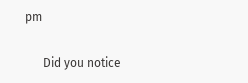pm

      Did you notice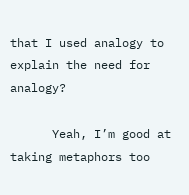that I used analogy to explain the need for analogy?

      Yeah, I’m good at taking metaphors too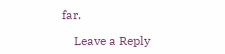far.

    Leave a Reply